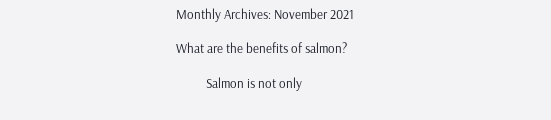Monthly Archives: November 2021

What are the benefits of salmon?

          Salmon is not only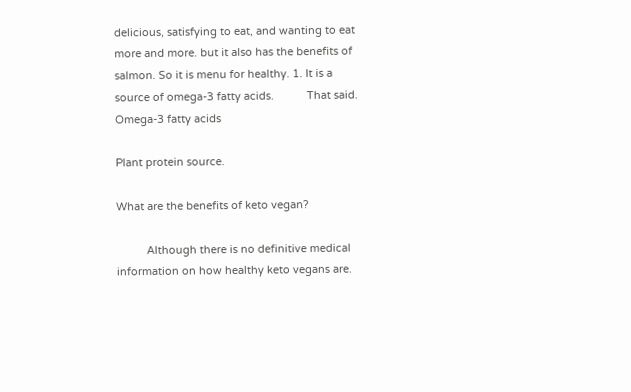delicious, satisfying to eat, and wanting to eat more and more. but it also has the benefits of salmon. So it is menu for healthy. 1. It is a source of omega-3 fatty acids.           That said. Omega-3 fatty acids

Plant protein source.

What are the benefits of keto vegan?

          Although there is no definitive medical information on how healthy keto vegans are.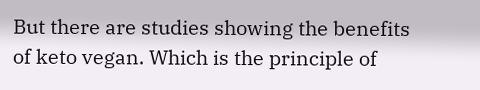But there are studies showing the benefits of keto vegan. Which is the principle of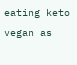eating keto vegan as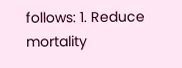follows: 1. Reduce mortality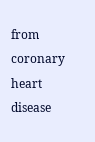from coronary heart disease